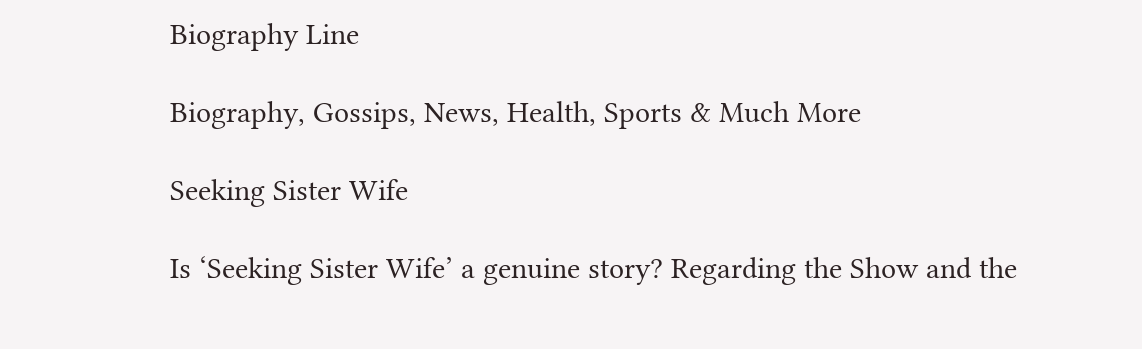Biography Line

Biography, Gossips, News, Health, Sports & Much More

Seeking Sister Wife

Is ‘Seeking Sister Wife’ a genuine story? Regarding the Show and the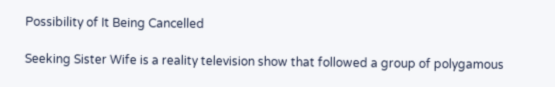Possibility of It Being Cancelled

Seeking Sister Wife is a reality television show that followed a group of polygamous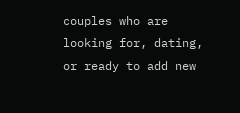couples who are looking for, dating, or ready to add new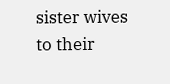sister wives to their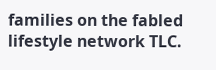families on the fabled lifestyle network TLC.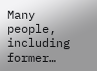Many people, including former…